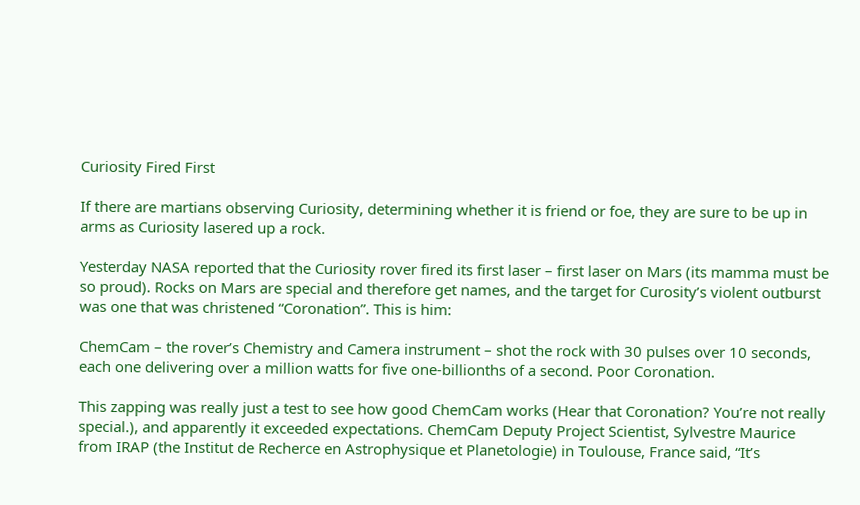Curiosity Fired First

If there are martians observing Curiosity, determining whether it is friend or foe, they are sure to be up in arms as Curiosity lasered up a rock.

Yesterday NASA reported that the Curiosity rover fired its first laser – first laser on Mars (its mamma must be so proud). Rocks on Mars are special and therefore get names, and the target for Curosity’s violent outburst was one that was christened “Coronation”. This is him:

ChemCam – the rover’s Chemistry and Camera instrument – shot the rock with 30 pulses over 10 seconds, each one delivering over a million watts for five one-billionths of a second. Poor Coronation.

This zapping was really just a test to see how good ChemCam works (Hear that Coronation? You’re not really special.), and apparently it exceeded expectations. ChemCam Deputy Project Scientist, Sylvestre Maurice from IRAP (the Institut de Recherce en Astrophysique et Planetologie) in Toulouse, France said, “It’s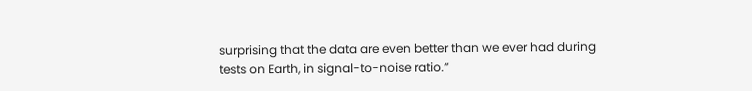surprising that the data are even better than we ever had during tests on Earth, in signal-to-noise ratio.”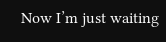Now I’m just waiting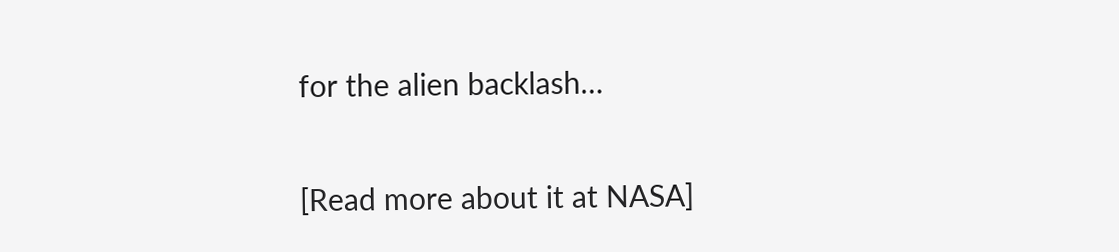for the alien backlash…

[Read more about it at NASA]